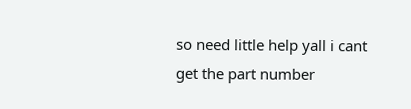so need little help yall i cant get the part number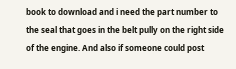book to download and i need the part number to the seal that goes in the belt pully on the right side of the engine. And also if someone could post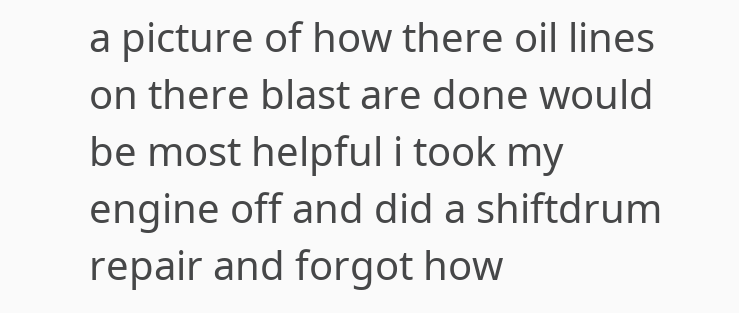a picture of how there oil lines on there blast are done would be most helpful i took my engine off and did a shiftdrum repair and forgot how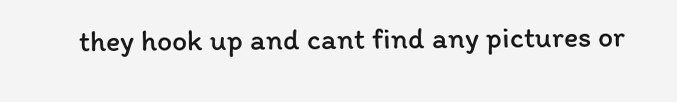they hook up and cant find any pictures or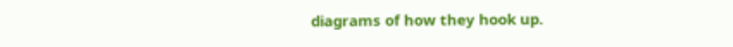diagrams of how they hook up.